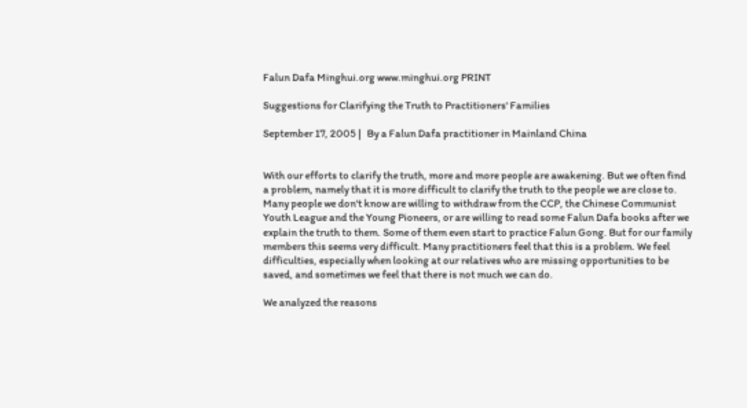Falun Dafa Minghui.org www.minghui.org PRINT

Suggestions for Clarifying the Truth to Practitioners' Families

September 17, 2005 |   By a Falun Dafa practitioner in Mainland China


With our efforts to clarify the truth, more and more people are awakening. But we often find a problem, namely that it is more difficult to clarify the truth to the people we are close to. Many people we don't know are willing to withdraw from the CCP, the Chinese Communist Youth League and the Young Pioneers, or are willing to read some Falun Dafa books after we explain the truth to them. Some of them even start to practice Falun Gong. But for our family members this seems very difficult. Many practitioners feel that this is a problem. We feel difficulties, especially when looking at our relatives who are missing opportunities to be saved, and sometimes we feel that there is not much we can do.

We analyzed the reasons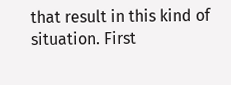that result in this kind of situation. First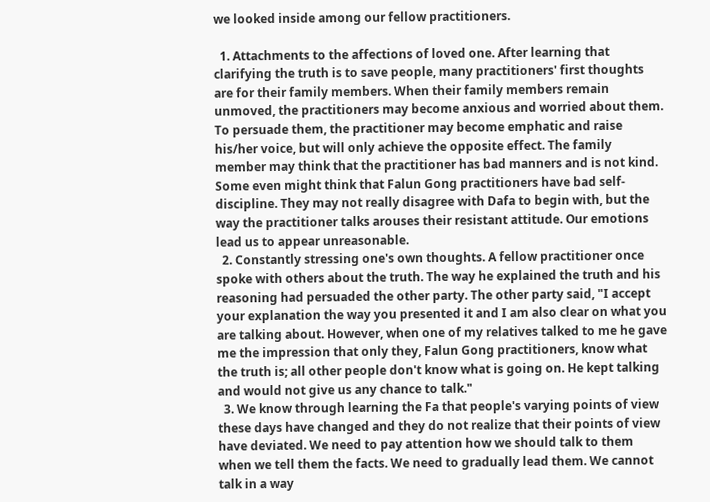we looked inside among our fellow practitioners.

  1. Attachments to the affections of loved one. After learning that clarifying the truth is to save people, many practitioners' first thoughts are for their family members. When their family members remain unmoved, the practitioners may become anxious and worried about them. To persuade them, the practitioner may become emphatic and raise his/her voice, but will only achieve the opposite effect. The family member may think that the practitioner has bad manners and is not kind. Some even might think that Falun Gong practitioners have bad self-discipline. They may not really disagree with Dafa to begin with, but the way the practitioner talks arouses their resistant attitude. Our emotions lead us to appear unreasonable.
  2. Constantly stressing one's own thoughts. A fellow practitioner once spoke with others about the truth. The way he explained the truth and his reasoning had persuaded the other party. The other party said, "I accept your explanation the way you presented it and I am also clear on what you are talking about. However, when one of my relatives talked to me he gave me the impression that only they, Falun Gong practitioners, know what the truth is; all other people don't know what is going on. He kept talking and would not give us any chance to talk."
  3. We know through learning the Fa that people's varying points of view these days have changed and they do not realize that their points of view have deviated. We need to pay attention how we should talk to them when we tell them the facts. We need to gradually lead them. We cannot talk in a way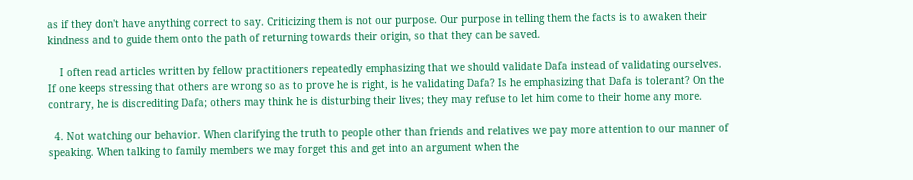as if they don't have anything correct to say. Criticizing them is not our purpose. Our purpose in telling them the facts is to awaken their kindness and to guide them onto the path of returning towards their origin, so that they can be saved.

    I often read articles written by fellow practitioners repeatedly emphasizing that we should validate Dafa instead of validating ourselves. If one keeps stressing that others are wrong so as to prove he is right, is he validating Dafa? Is he emphasizing that Dafa is tolerant? On the contrary, he is discrediting Dafa; others may think he is disturbing their lives; they may refuse to let him come to their home any more.

  4. Not watching our behavior. When clarifying the truth to people other than friends and relatives we pay more attention to our manner of speaking. When talking to family members we may forget this and get into an argument when the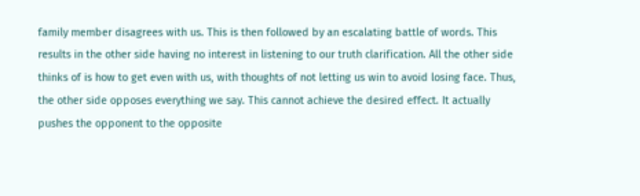family member disagrees with us. This is then followed by an escalating battle of words. This results in the other side having no interest in listening to our truth clarification. All the other side thinks of is how to get even with us, with thoughts of not letting us win to avoid losing face. Thus, the other side opposes everything we say. This cannot achieve the desired effect. It actually pushes the opponent to the opposite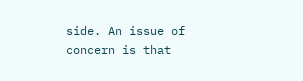side. An issue of concern is that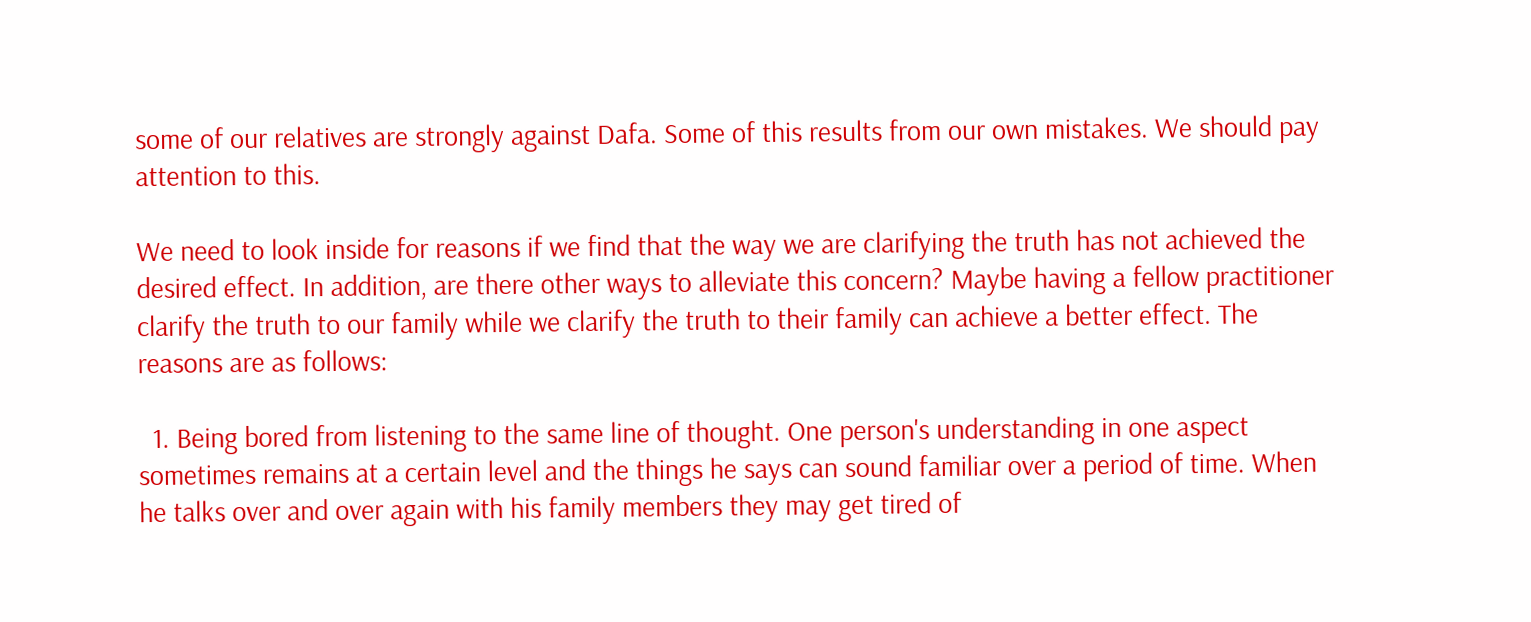some of our relatives are strongly against Dafa. Some of this results from our own mistakes. We should pay attention to this.

We need to look inside for reasons if we find that the way we are clarifying the truth has not achieved the desired effect. In addition, are there other ways to alleviate this concern? Maybe having a fellow practitioner clarify the truth to our family while we clarify the truth to their family can achieve a better effect. The reasons are as follows:

  1. Being bored from listening to the same line of thought. One person's understanding in one aspect sometimes remains at a certain level and the things he says can sound familiar over a period of time. When he talks over and over again with his family members they may get tired of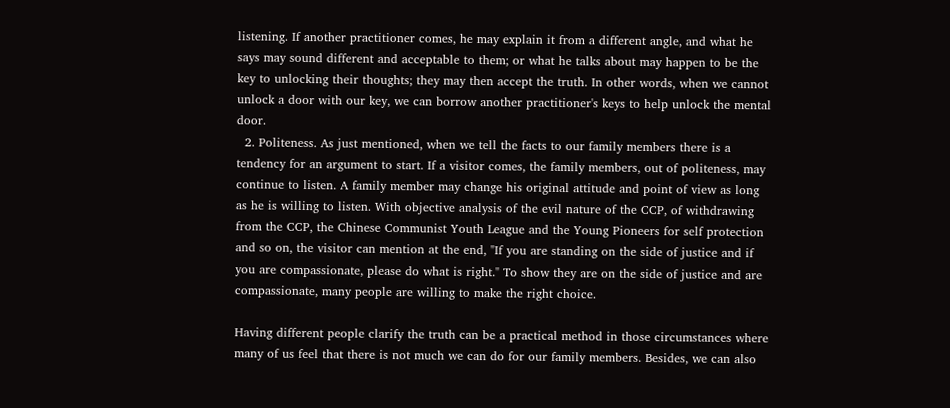listening. If another practitioner comes, he may explain it from a different angle, and what he says may sound different and acceptable to them; or what he talks about may happen to be the key to unlocking their thoughts; they may then accept the truth. In other words, when we cannot unlock a door with our key, we can borrow another practitioner's keys to help unlock the mental door.
  2. Politeness. As just mentioned, when we tell the facts to our family members there is a tendency for an argument to start. If a visitor comes, the family members, out of politeness, may continue to listen. A family member may change his original attitude and point of view as long as he is willing to listen. With objective analysis of the evil nature of the CCP, of withdrawing from the CCP, the Chinese Communist Youth League and the Young Pioneers for self protection and so on, the visitor can mention at the end, "If you are standing on the side of justice and if you are compassionate, please do what is right." To show they are on the side of justice and are compassionate, many people are willing to make the right choice.

Having different people clarify the truth can be a practical method in those circumstances where many of us feel that there is not much we can do for our family members. Besides, we can also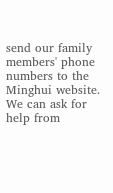send our family members' phone numbers to the Minghui website. We can ask for help from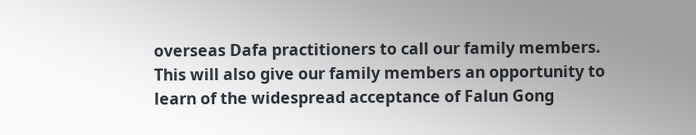overseas Dafa practitioners to call our family members. This will also give our family members an opportunity to learn of the widespread acceptance of Falun Gong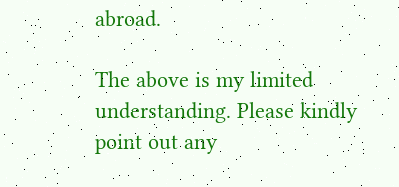abroad.

The above is my limited understanding. Please kindly point out any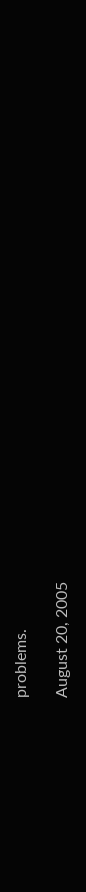problems.

August 20, 2005